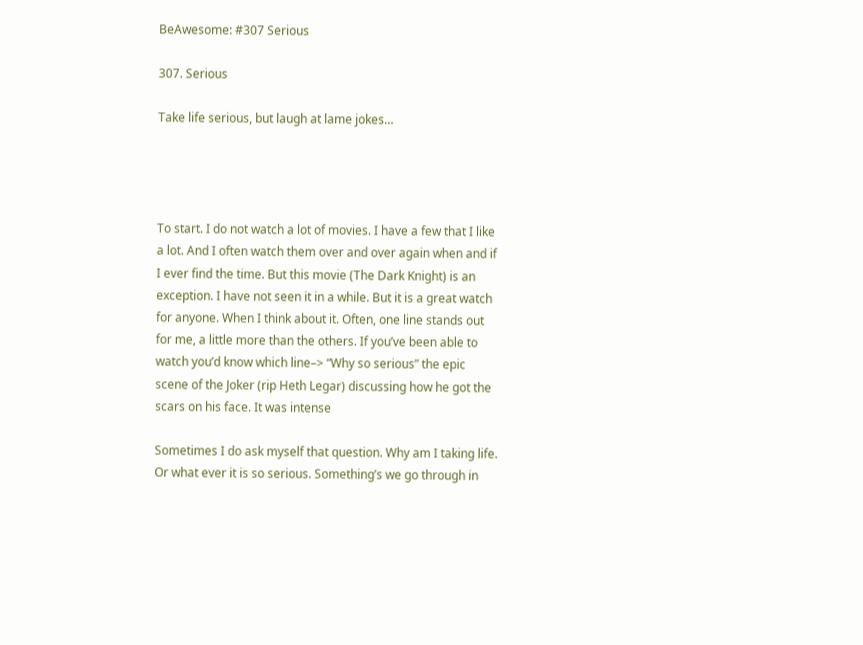BeAwesome: #307 Serious

307. Serious

Take life serious, but laugh at lame jokes…




To start. I do not watch a lot of movies. I have a few that I like a lot. And I often watch them over and over again when and if I ever find the time. But this movie (The Dark Knight) is an exception. I have not seen it in a while. But it is a great watch for anyone. When I think about it. Often, one line stands out for me, a little more than the others. If you’ve been able to watch you’d know which line–> “Why so serious” the epic scene of the Joker (rip Heth Legar) discussing how he got the scars on his face. It was intense

Sometimes I do ask myself that question. Why am I taking life. Or what ever it is so serious. Something’s we go through in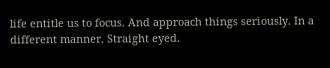life entitle us to focus. And approach things seriously. In a different manner. Straight eyed.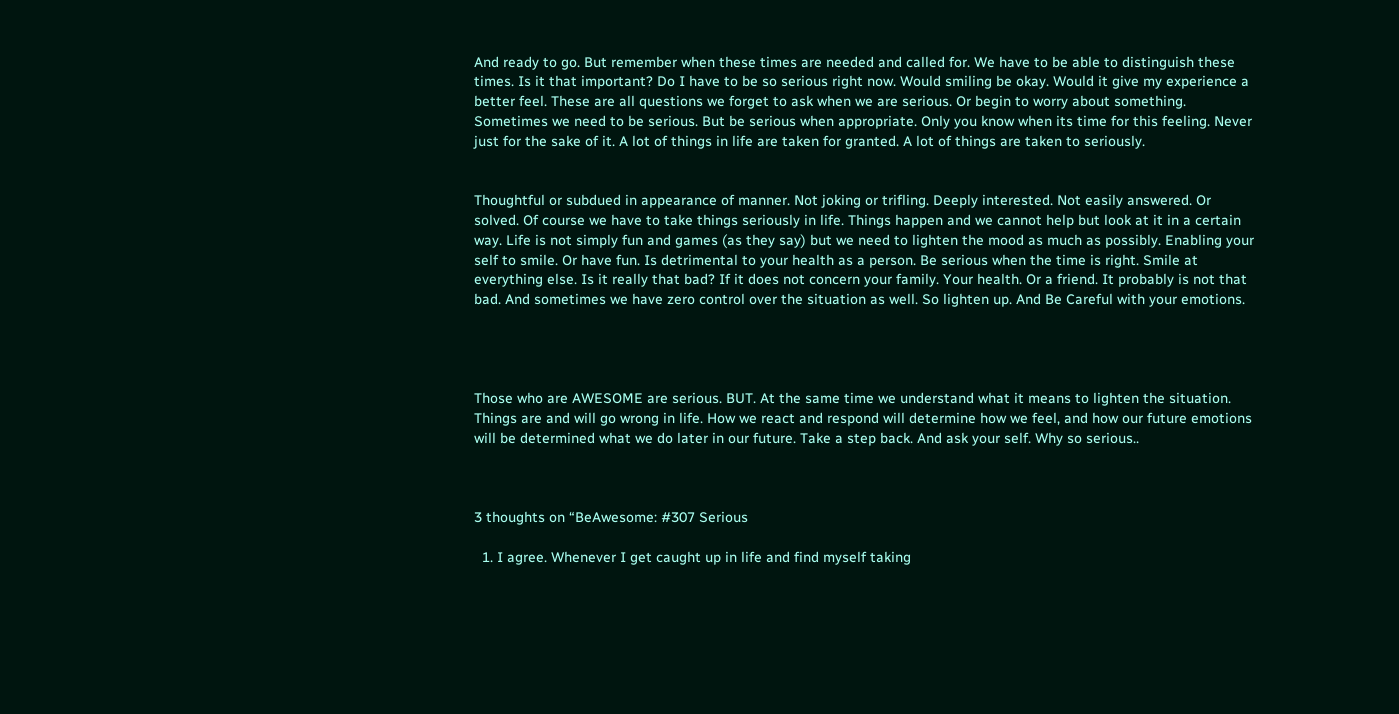And ready to go. But remember when these times are needed and called for. We have to be able to distinguish these times. Is it that important? Do I have to be so serious right now. Would smiling be okay. Would it give my experience a better feel. These are all questions we forget to ask when we are serious. Or begin to worry about something. Sometimes we need to be serious. But be serious when appropriate. Only you know when its time for this feeling. Never just for the sake of it. A lot of things in life are taken for granted. A lot of things are taken to seriously.


Thoughtful or subdued in appearance of manner. Not joking or trifling. Deeply interested. Not easily answered. Or solved. Of course we have to take things seriously in life. Things happen and we cannot help but look at it in a certain way. Life is not simply fun and games (as they say) but we need to lighten the mood as much as possibly. Enabling your self to smile. Or have fun. Is detrimental to your health as a person. Be serious when the time is right. Smile at everything else. Is it really that bad? If it does not concern your family. Your health. Or a friend. It probably is not that bad. And sometimes we have zero control over the situation as well. So lighten up. And Be Careful with your emotions.




Those who are AWESOME are serious. BUT. At the same time we understand what it means to lighten the situation. Things are and will go wrong in life. How we react and respond will determine how we feel, and how our future emotions will be determined what we do later in our future. Take a step back. And ask your self. Why so serious..



3 thoughts on “BeAwesome: #307 Serious

  1. I agree. Whenever I get caught up in life and find myself taking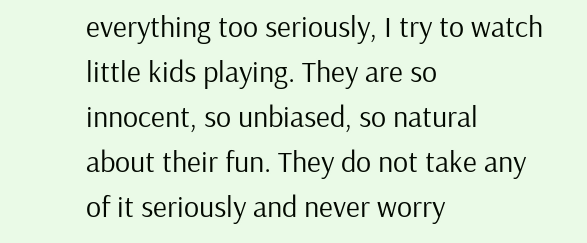everything too seriously, I try to watch little kids playing. They are so innocent, so unbiased, so natural about their fun. They do not take any of it seriously and never worry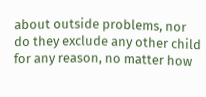about outside problems, nor do they exclude any other child for any reason, no matter how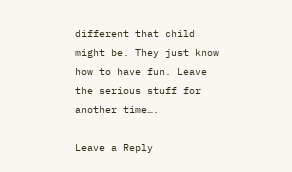different that child might be. They just know how to have fun. Leave the serious stuff for another time….

Leave a Reply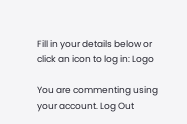Fill in your details below or click an icon to log in: Logo

You are commenting using your account. Log Out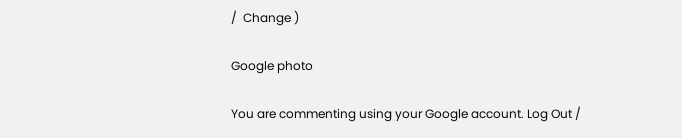/  Change )

Google photo

You are commenting using your Google account. Log Out /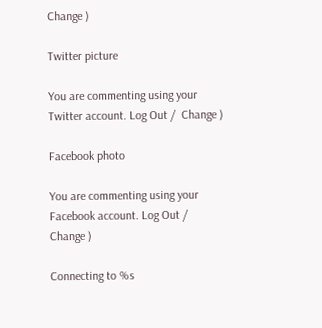Change )

Twitter picture

You are commenting using your Twitter account. Log Out /  Change )

Facebook photo

You are commenting using your Facebook account. Log Out /  Change )

Connecting to %s